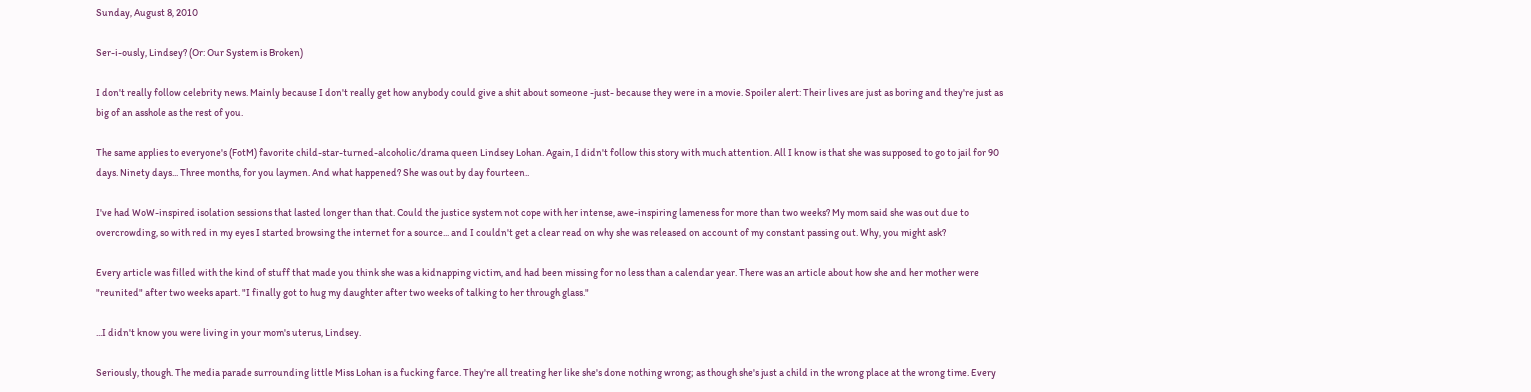Sunday, August 8, 2010

Ser-i-ously, Lindsey? (Or: Our System is Broken)

I don't really follow celebrity news. Mainly because I don't really get how anybody could give a shit about someone -just- because they were in a movie. Spoiler alert: Their lives are just as boring and they're just as big of an asshole as the rest of you.

The same applies to everyone's (FotM) favorite child-star-turned-alcoholic/drama queen Lindsey Lohan. Again, I didn't follow this story with much attention. All I know is that she was supposed to go to jail for 90 days. Ninety days... Three months, for you laymen. And what happened? She was out by day fourteen..

I've had WoW-inspired isolation sessions that lasted longer than that. Could the justice system not cope with her intense, awe-inspiring lameness for more than two weeks? My mom said she was out due to overcrowding, so with red in my eyes I started browsing the internet for a source... and I couldn't get a clear read on why she was released on account of my constant passing out. Why, you might ask?

Every article was filled with the kind of stuff that made you think she was a kidnapping victim, and had been missing for no less than a calendar year. There was an article about how she and her mother were "reunited" after two weeks apart. "I finally got to hug my daughter after two weeks of talking to her through glass."

...I didn't know you were living in your mom's uterus, Lindsey.

Seriously, though. The media parade surrounding little Miss Lohan is a fucking farce. They're all treating her like she's done nothing wrong; as though she's just a child in the wrong place at the wrong time. Every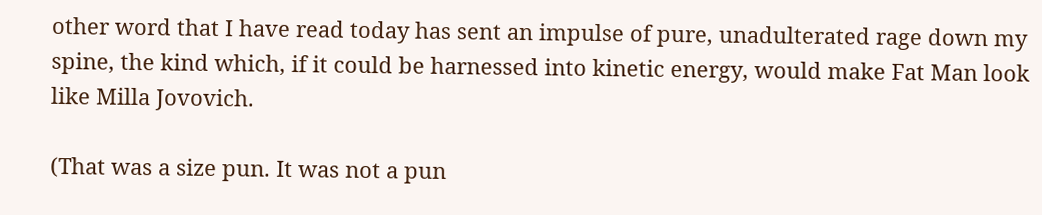other word that I have read today has sent an impulse of pure, unadulterated rage down my spine, the kind which, if it could be harnessed into kinetic energy, would make Fat Man look like Milla Jovovich.

(That was a size pun. It was not a pun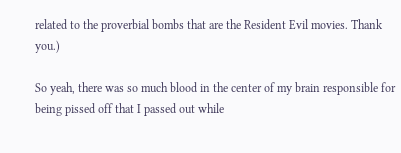related to the proverbial bombs that are the Resident Evil movies. Thank you.)

So yeah, there was so much blood in the center of my brain responsible for being pissed off that I passed out while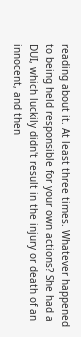reading about it. At least three times. Whatever happened to being held responsible for your own actions? She had a DUI, which luckily didn't result in the injury or death of an innocent, and then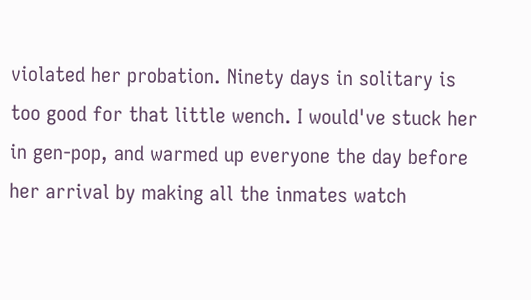violated her probation. Ninety days in solitary is too good for that little wench. I would've stuck her in gen-pop, and warmed up everyone the day before her arrival by making all the inmates watch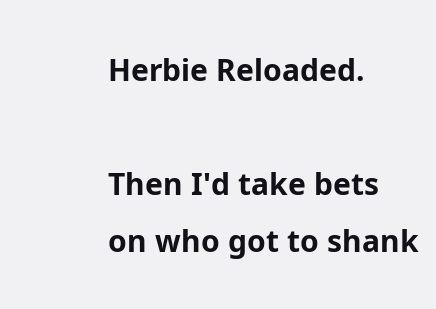Herbie Reloaded.

Then I'd take bets on who got to shank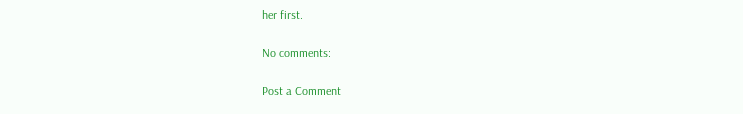her first.

No comments:

Post a Comment